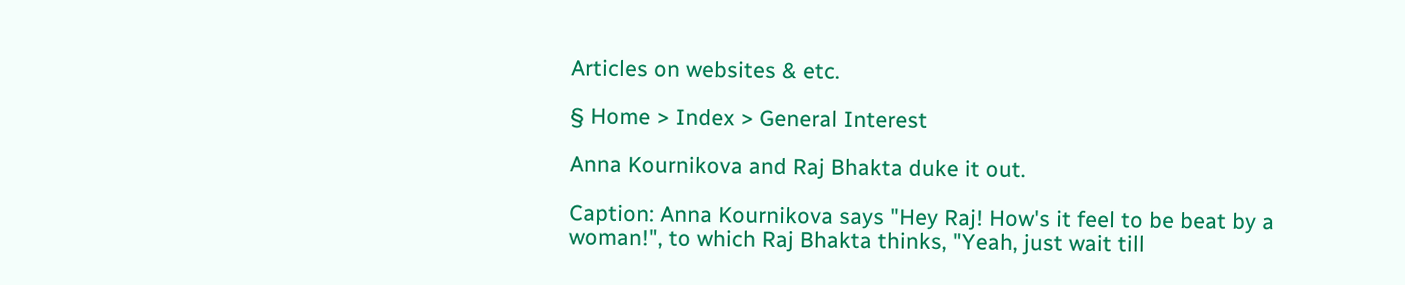Articles on websites & etc.

§ Home > Index > General Interest

Anna Kournikova and Raj Bhakta duke it out.

Caption: Anna Kournikova says "Hey Raj! How's it feel to be beat by a woman!", to which Raj Bhakta thinks, "Yeah, just wait till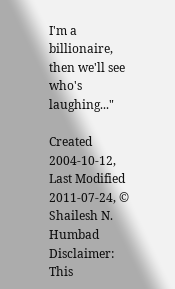I'm a billionaire, then we'll see who's laughing..."

Created 2004-10-12, Last Modified 2011-07-24, © Shailesh N. Humbad
Disclaimer: This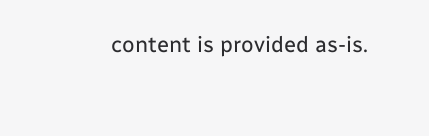content is provided as-is.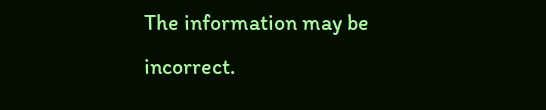The information may be incorrect.